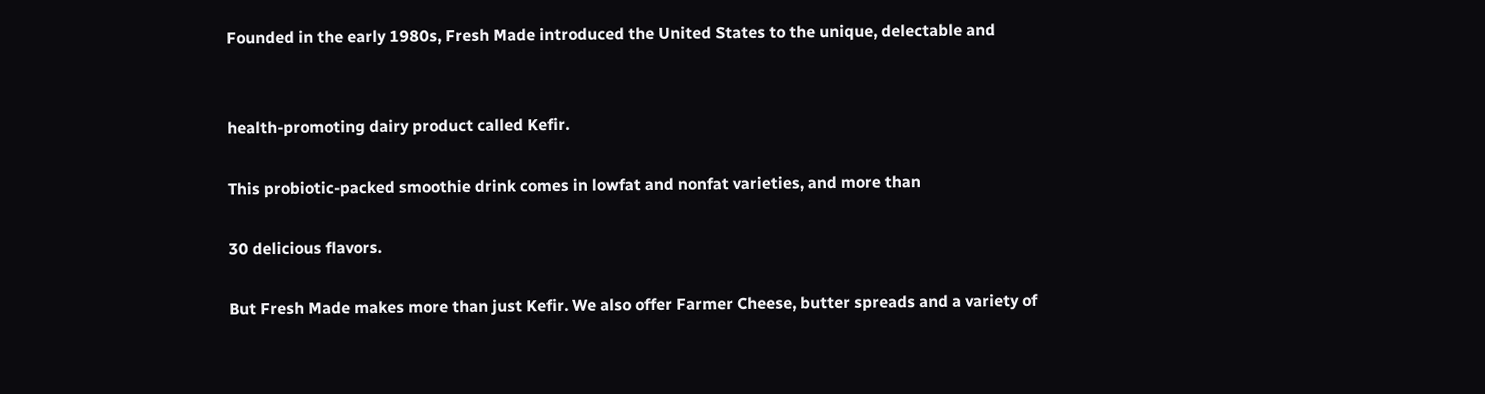Founded in the early 1980s, Fresh Made introduced the United States to the unique, delectable and


health-promoting dairy product called Kefir.

This probiotic-packed smoothie drink comes in lowfat and nonfat varieties, and more than

30 delicious flavors.

But Fresh Made makes more than just Kefir. We also offer Farmer Cheese, butter spreads and a variety of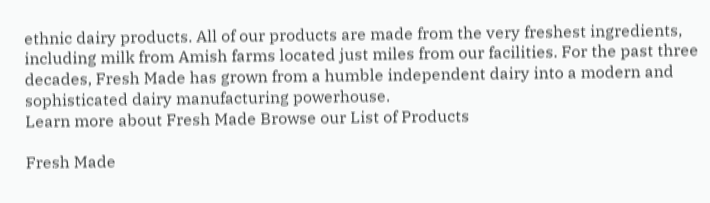ethnic dairy products. All of our products are made from the very freshest ingredients, including milk from Amish farms located just miles from our facilities. For the past three decades, Fresh Made has grown from a humble independent dairy into a modern and sophisticated dairy manufacturing powerhouse.
Learn more about Fresh Made Browse our List of Products

Fresh Made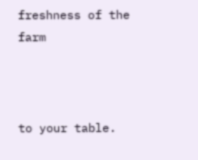freshness of the farm



to your table.